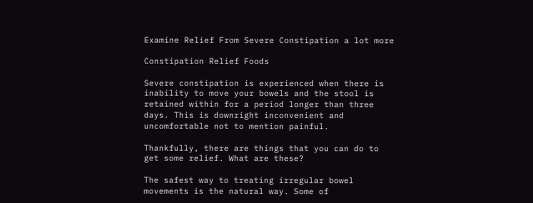Examine Relief From Severe Constipation a lot more

Constipation Relief Foods

Severe constipation is experienced when there is inability to move your bowels and the stool is retained within for a period longer than three days. This is downright inconvenient and uncomfortable not to mention painful.

Thankfully, there are things that you can do to get some relief. What are these?

The safest way to treating irregular bowel movements is the natural way. Some of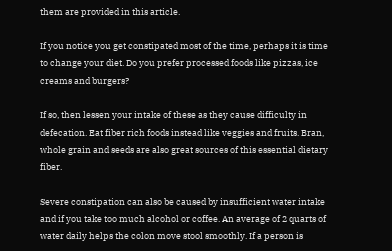them are provided in this article.

If you notice you get constipated most of the time, perhaps it is time to change your diet. Do you prefer processed foods like pizzas, ice creams and burgers?

If so, then lessen your intake of these as they cause difficulty in defecation. Eat fiber rich foods instead like veggies and fruits. Bran, whole grain and seeds are also great sources of this essential dietary fiber.

Severe constipation can also be caused by insufficient water intake and if you take too much alcohol or coffee. An average of 2 quarts of water daily helps the colon move stool smoothly. If a person is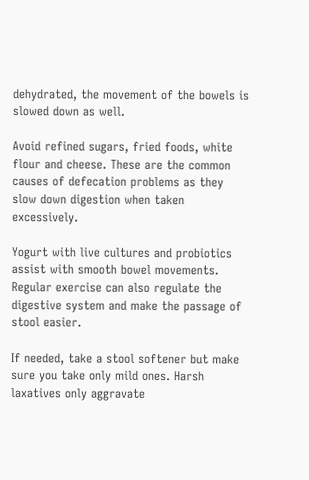dehydrated, the movement of the bowels is slowed down as well.

Avoid refined sugars, fried foods, white flour and cheese. These are the common causes of defecation problems as they slow down digestion when taken excessively.

Yogurt with live cultures and probiotics assist with smooth bowel movements. Regular exercise can also regulate the digestive system and make the passage of stool easier.

If needed, take a stool softener but make sure you take only mild ones. Harsh laxatives only aggravate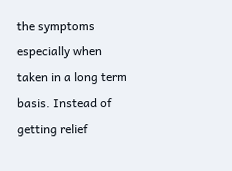the symptoms especially when taken in a long term basis. Instead of getting relief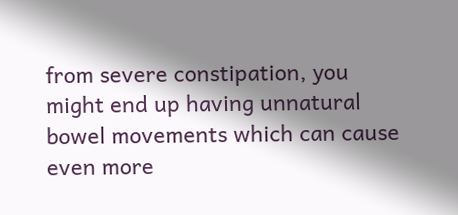from severe constipation, you might end up having unnatural bowel movements which can cause even more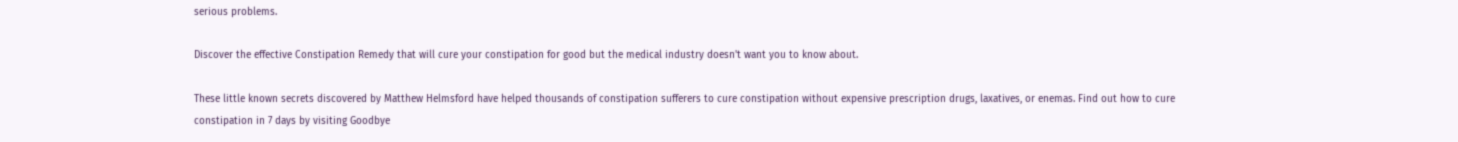serious problems.

Discover the effective Constipation Remedy that will cure your constipation for good but the medical industry doesn't want you to know about.

These little known secrets discovered by Matthew Helmsford have helped thousands of constipation sufferers to cure constipation without expensive prescription drugs, laxatives, or enemas. Find out how to cure constipation in 7 days by visiting Goodbye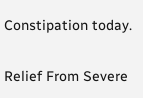Constipation today.

Relief From Severe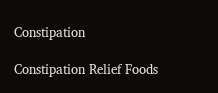Constipation

Constipation Relief Foods